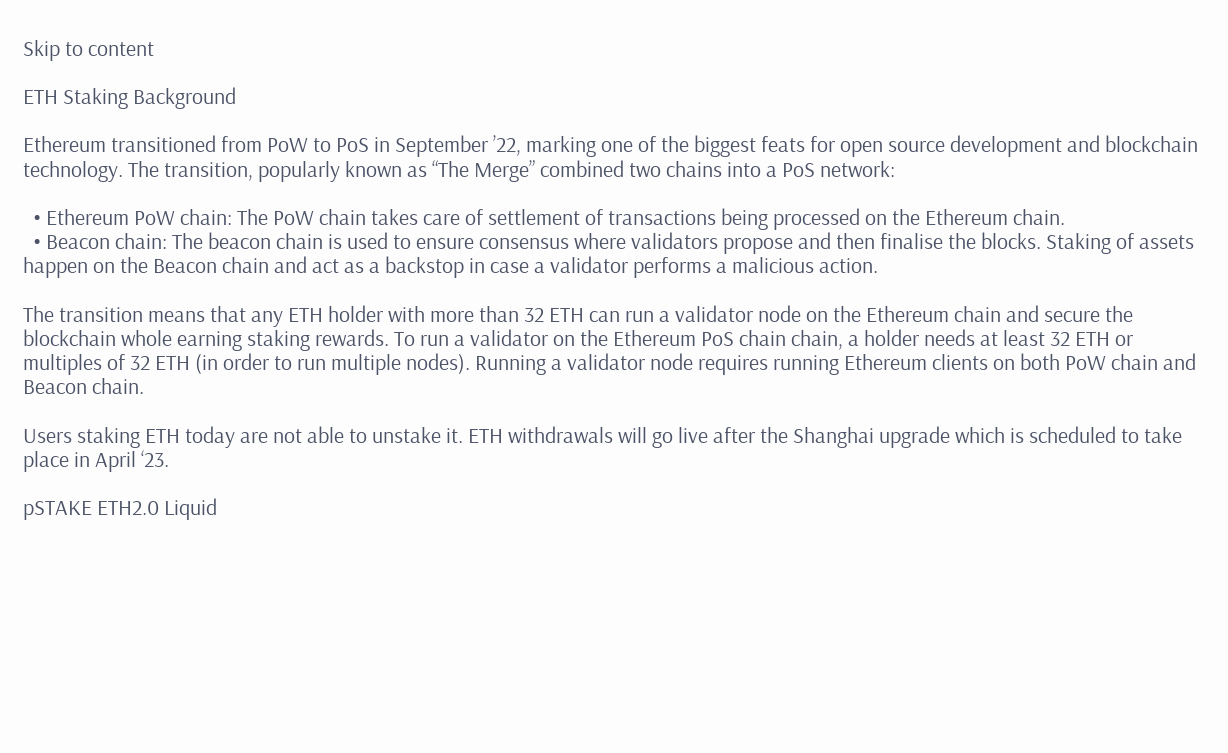Skip to content

ETH Staking Background

Ethereum transitioned from PoW to PoS in September ’22, marking one of the biggest feats for open source development and blockchain technology. The transition, popularly known as “The Merge” combined two chains into a PoS network:

  • Ethereum PoW chain: The PoW chain takes care of settlement of transactions being processed on the Ethereum chain.
  • Beacon chain: The beacon chain is used to ensure consensus where validators propose and then finalise the blocks. Staking of assets happen on the Beacon chain and act as a backstop in case a validator performs a malicious action.

The transition means that any ETH holder with more than 32 ETH can run a validator node on the Ethereum chain and secure the blockchain whole earning staking rewards. To run a validator on the Ethereum PoS chain chain, a holder needs at least 32 ETH or multiples of 32 ETH (in order to run multiple nodes). Running a validator node requires running Ethereum clients on both PoW chain and Beacon chain.

Users staking ETH today are not able to unstake it. ETH withdrawals will go live after the Shanghai upgrade which is scheduled to take place in April ‘23.

pSTAKE ETH2.0 Liquid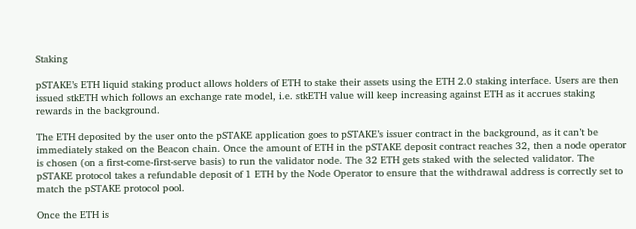Staking

pSTAKE’s ETH liquid staking product allows holders of ETH to stake their assets using the ETH 2.0 staking interface. Users are then issued stkETH which follows an exchange rate model, i.e. stkETH value will keep increasing against ETH as it accrues staking rewards in the background.

The ETH deposited by the user onto the pSTAKE application goes to pSTAKE’s issuer contract in the background, as it can’t be immediately staked on the Beacon chain. Once the amount of ETH in the pSTAKE deposit contract reaches 32, then a node operator is chosen (on a first-come-first-serve basis) to run the validator node. The 32 ETH gets staked with the selected validator. The pSTAKE protocol takes a refundable deposit of 1 ETH by the Node Operator to ensure that the withdrawal address is correctly set to match the pSTAKE protocol pool.

Once the ETH is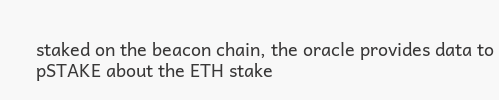staked on the beacon chain, the oracle provides data to pSTAKE about the ETH stake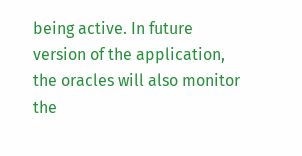being active. In future version of the application, the oracles will also monitor the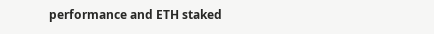performance and ETH staked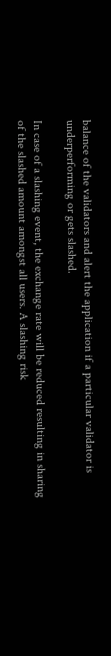balance of the validators and alert the application if a particular validator is underperforming or gets slashed.

In case of a slashing event, the exchange rate will be reduced resulting in sharing of the slashed amount amongst all users. A slashing risk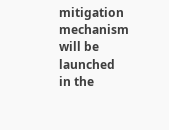mitigation mechanism will be launched in the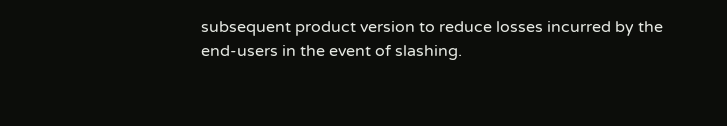subsequent product version to reduce losses incurred by the end-users in the event of slashing.